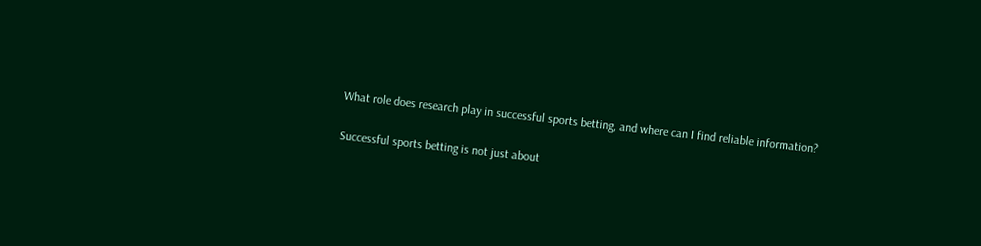What role does research play in successful sports betting, and where can I find reliable information?

Successful sports betting is not just about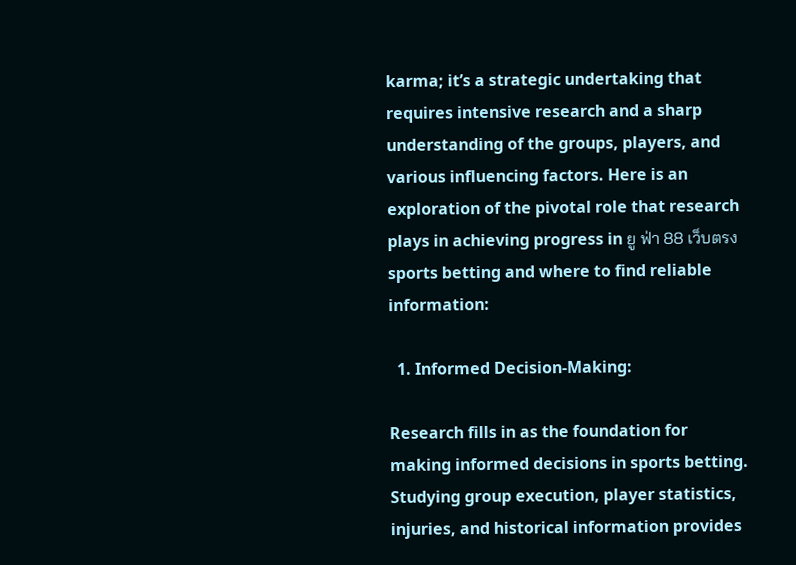karma; it’s a strategic undertaking that requires intensive research and a sharp understanding of the groups, players, and various influencing factors. Here is an exploration of the pivotal role that research plays in achieving progress in ยู ฟ่า 88 เว็บตรง sports betting and where to find reliable information:

  1. Informed Decision-Making:

Research fills in as the foundation for making informed decisions in sports betting. Studying group execution, player statistics, injuries, and historical information provides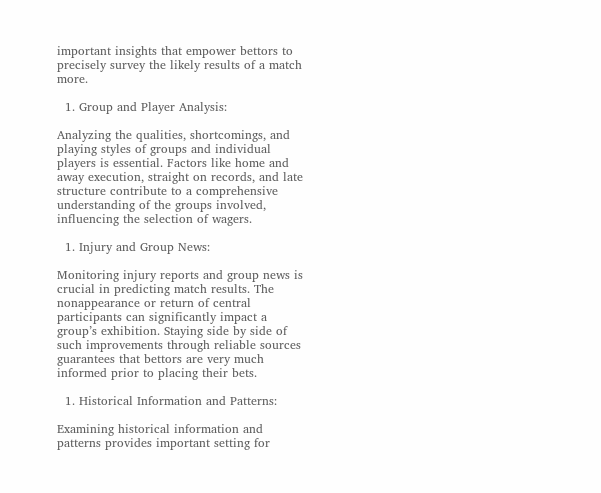important insights that empower bettors to precisely survey the likely results of a match more.

  1. Group and Player Analysis:

Analyzing the qualities, shortcomings, and playing styles of groups and individual players is essential. Factors like home and away execution, straight on records, and late structure contribute to a comprehensive understanding of the groups involved, influencing the selection of wagers.

  1. Injury and Group News:

Monitoring injury reports and group news is crucial in predicting match results. The nonappearance or return of central participants can significantly impact a group’s exhibition. Staying side by side of such improvements through reliable sources guarantees that bettors are very much informed prior to placing their bets.

  1. Historical Information and Patterns:

Examining historical information and patterns provides important setting for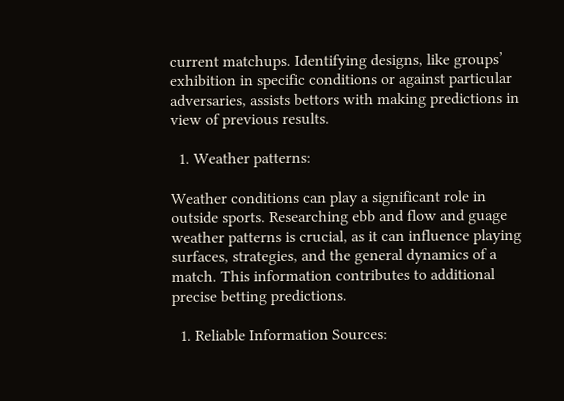current matchups. Identifying designs, like groups’ exhibition in specific conditions or against particular adversaries, assists bettors with making predictions in view of previous results.

  1. Weather patterns:

Weather conditions can play a significant role in outside sports. Researching ebb and flow and guage weather patterns is crucial, as it can influence playing surfaces, strategies, and the general dynamics of a match. This information contributes to additional precise betting predictions.

  1. Reliable Information Sources: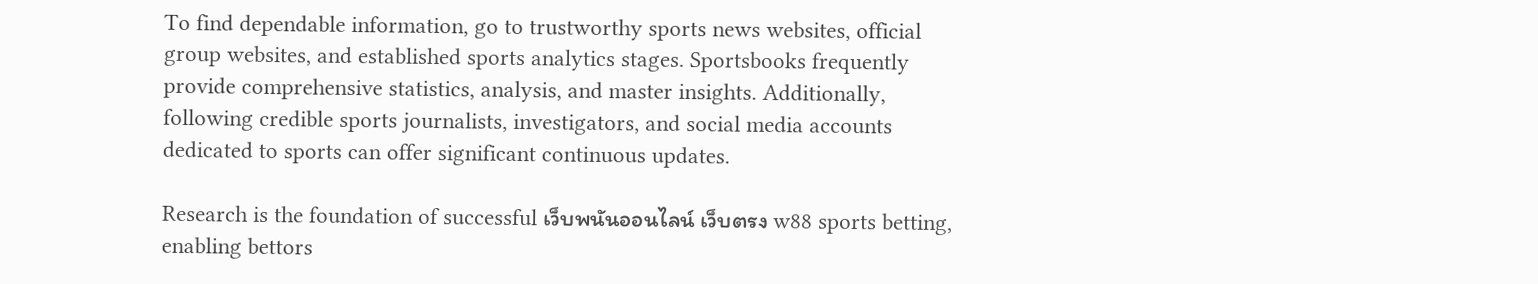To find dependable information, go to trustworthy sports news websites, official group websites, and established sports analytics stages. Sportsbooks frequently provide comprehensive statistics, analysis, and master insights. Additionally, following credible sports journalists, investigators, and social media accounts dedicated to sports can offer significant continuous updates.

Research is the foundation of successful เว็บพนันออนไลน์ เว็บตรง w88 sports betting, enabling bettors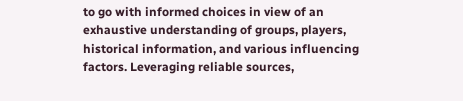to go with informed choices in view of an exhaustive understanding of groups, players, historical information, and various influencing factors. Leveraging reliable sources,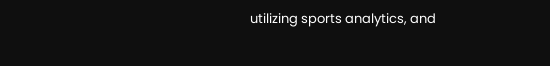utilizing sports analytics, and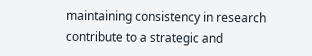maintaining consistency in research contribute to a strategic and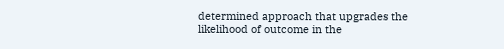determined approach that upgrades the likelihood of outcome in the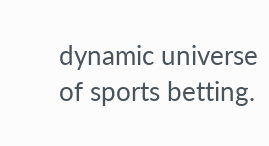dynamic universe of sports betting.